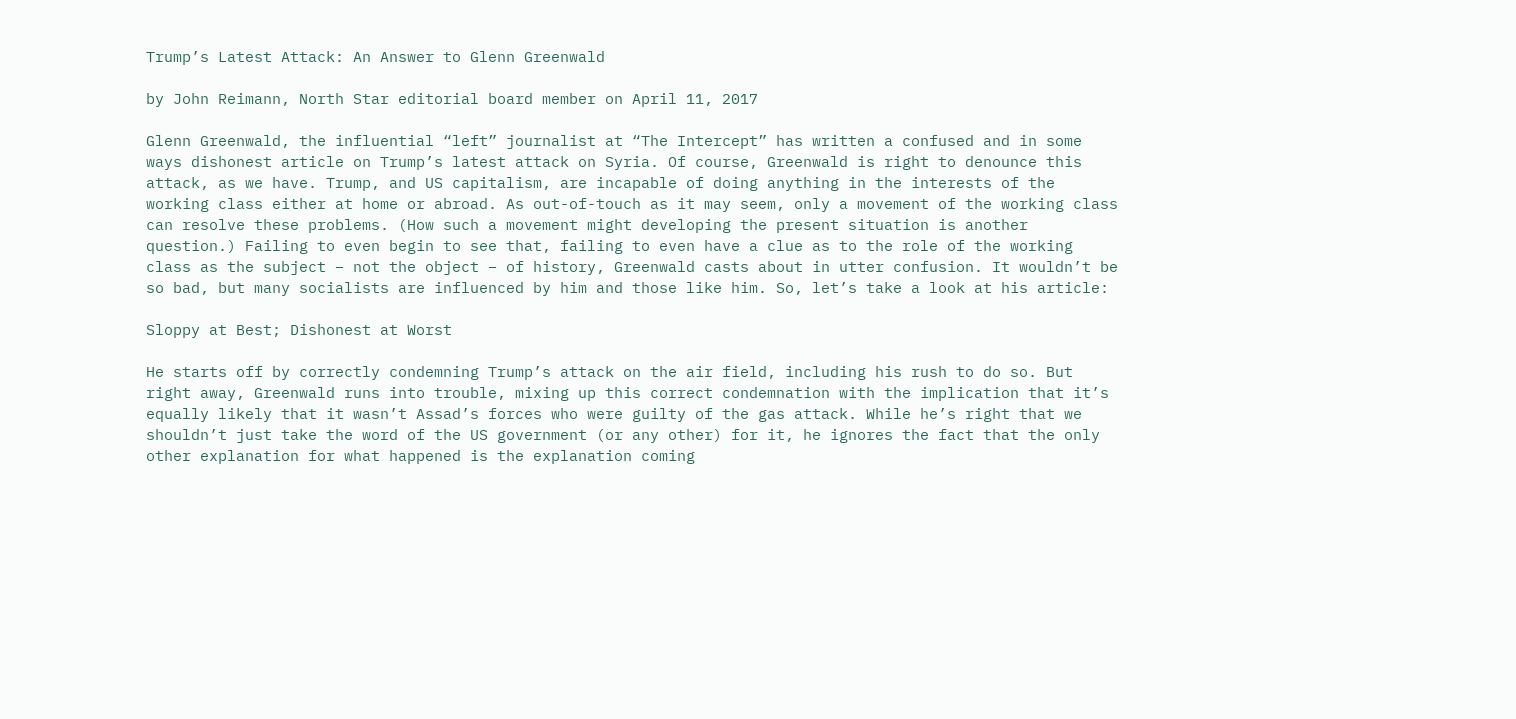Trump’s Latest Attack: An Answer to Glenn Greenwald

by John Reimann, North Star editorial board member on April 11, 2017

Glenn Greenwald, the influential “left” journalist at “The Intercept” has written a confused and in some ways dishonest article on Trump’s latest attack on Syria. Of course, Greenwald is right to denounce this attack, as we have. Trump, and US capitalism, are incapable of doing anything in the interests of the working class either at home or abroad. As out-of-touch as it may seem, only a movement of the working class can resolve these problems. (How such a movement might developing the present situation is another question.) Failing to even begin to see that, failing to even have a clue as to the role of the working class as the subject – not the object – of history, Greenwald casts about in utter confusion. It wouldn’t be so bad, but many socialists are influenced by him and those like him. So, let’s take a look at his article:

Sloppy at Best; Dishonest at Worst

He starts off by correctly condemning Trump’s attack on the air field, including his rush to do so. But right away, Greenwald runs into trouble, mixing up this correct condemnation with the implication that it’s equally likely that it wasn’t Assad’s forces who were guilty of the gas attack. While he’s right that we shouldn’t just take the word of the US government (or any other) for it, he ignores the fact that the only other explanation for what happened is the explanation coming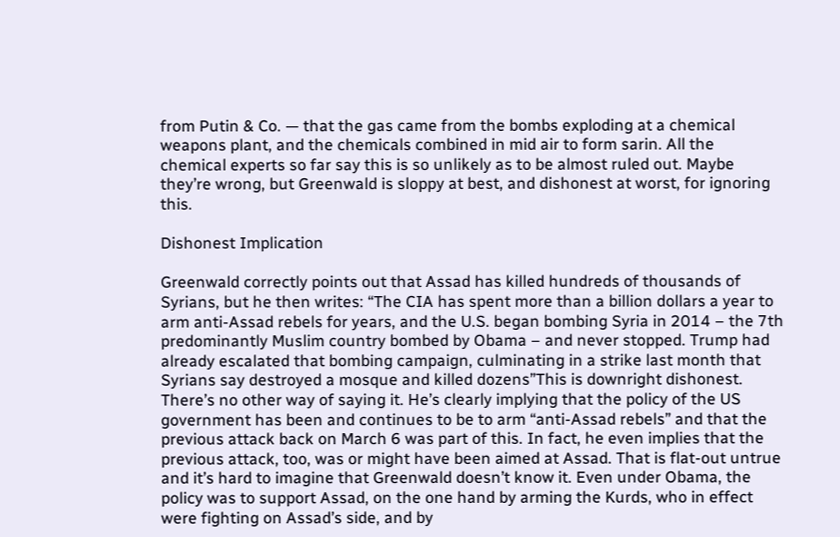from Putin & Co. — that the gas came from the bombs exploding at a chemical weapons plant, and the chemicals combined in mid air to form sarin. All the chemical experts so far say this is so unlikely as to be almost ruled out. Maybe they’re wrong, but Greenwald is sloppy at best, and dishonest at worst, for ignoring this.

Dishonest Implication

Greenwald correctly points out that Assad has killed hundreds of thousands of Syrians, but he then writes: “The CIA has spent more than a billion dollars a year to arm anti-Assad rebels for years, and the U.S. began bombing Syria in 2014 – the 7th predominantly Muslim country bombed by Obama – and never stopped. Trump had already escalated that bombing campaign, culminating in a strike last month that Syrians say destroyed a mosque and killed dozens”This is downright dishonest. There’s no other way of saying it. He’s clearly implying that the policy of the US government has been and continues to be to arm “anti-Assad rebels” and that the previous attack back on March 6 was part of this. In fact, he even implies that the previous attack, too, was or might have been aimed at Assad. That is flat-out untrue and it’s hard to imagine that Greenwald doesn’t know it. Even under Obama, the policy was to support Assad, on the one hand by arming the Kurds, who in effect were fighting on Assad’s side, and by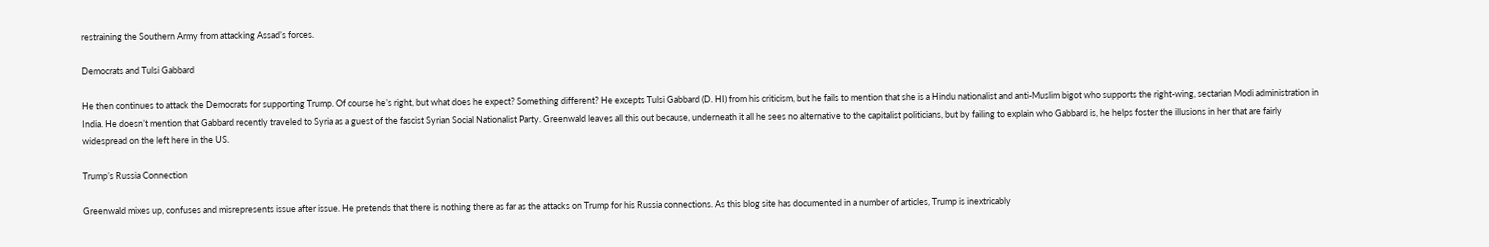restraining the Southern Army from attacking Assad’s forces.

Democrats and Tulsi Gabbard

He then continues to attack the Democrats for supporting Trump. Of course he’s right, but what does he expect? Something different? He excepts Tulsi Gabbard (D. HI) from his criticism, but he fails to mention that she is a Hindu nationalist and anti-Muslim bigot who supports the right-wing, sectarian Modi administration in India. He doesn’t mention that Gabbard recently traveled to Syria as a guest of the fascist Syrian Social Nationalist Party. Greenwald leaves all this out because, underneath it all he sees no alternative to the capitalist politicians, but by failing to explain who Gabbard is, he helps foster the illusions in her that are fairly widespread on the left here in the US.

Trump’s Russia Connection

Greenwald mixes up, confuses and misrepresents issue after issue. He pretends that there is nothing there as far as the attacks on Trump for his Russia connections. As this blog site has documented in a number of articles, Trump is inextricably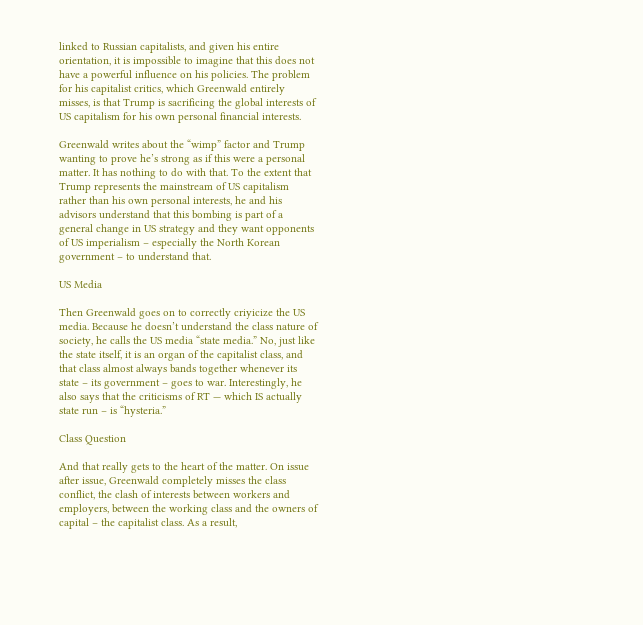linked to Russian capitalists, and given his entire orientation, it is impossible to imagine that this does not have a powerful influence on his policies. The problem for his capitalist critics, which Greenwald entirely misses, is that Trump is sacrificing the global interests of US capitalism for his own personal financial interests.

Greenwald writes about the “wimp” factor and Trump wanting to prove he’s strong as if this were a personal matter. It has nothing to do with that. To the extent that Trump represents the mainstream of US capitalism rather than his own personal interests, he and his advisors understand that this bombing is part of a general change in US strategy and they want opponents of US imperialism – especially the North Korean government – to understand that.

US Media

Then Greenwald goes on to correctly criyicize the US media. Because he doesn’t understand the class nature of society, he calls the US media “state media.” No, just like the state itself, it is an organ of the capitalist class, and that class almost always bands together whenever its state – its government – goes to war. Interestingly, he also says that the criticisms of RT — which IS actually state run – is “hysteria.”

Class Question

And that really gets to the heart of the matter. On issue after issue, Greenwald completely misses the class conflict, the clash of interests between workers and employers, between the working class and the owners of capital – the capitalist class. As a result,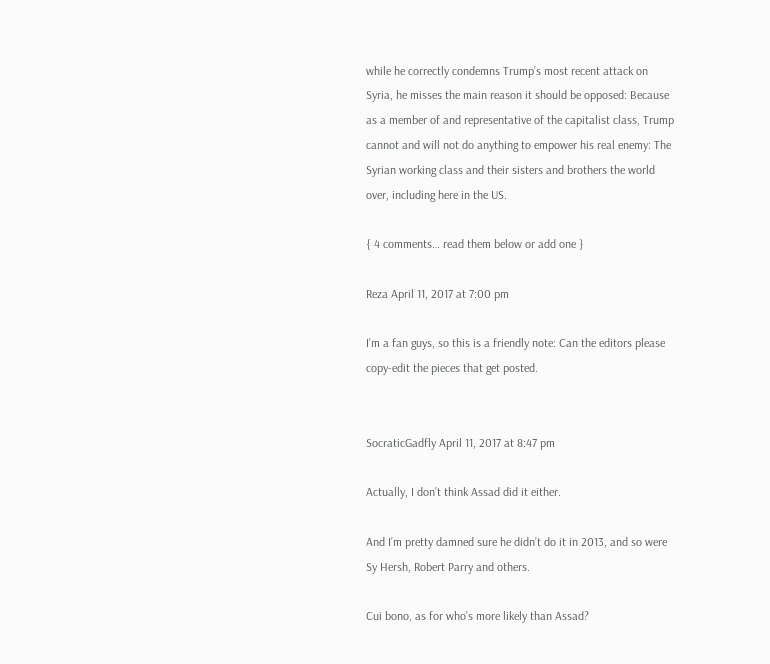while he correctly condemns Trump’s most recent attack on Syria, he misses the main reason it should be opposed: Because as a member of and representative of the capitalist class, Trump cannot and will not do anything to empower his real enemy: The Syrian working class and their sisters and brothers the world over, including here in the US.

{ 4 comments… read them below or add one }

Reza April 11, 2017 at 7:00 pm

I’m a fan guys, so this is a friendly note: Can the editors please copy-edit the pieces that get posted.


SocraticGadfly April 11, 2017 at 8:47 pm

Actually, I don’t think Assad did it either.

And I’m pretty damned sure he didn’t do it in 2013, and so were Sy Hersh, Robert Parry and others.

Cui bono, as for who’s more likely than Assad?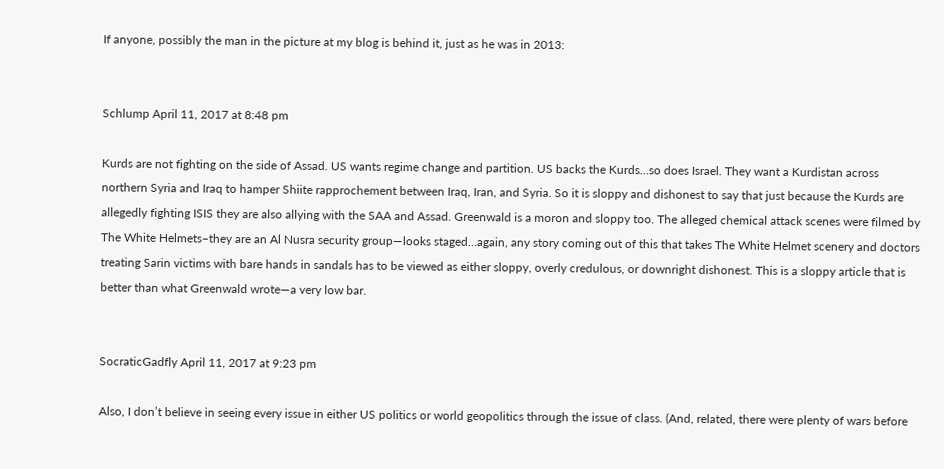If anyone, possibly the man in the picture at my blog is behind it, just as he was in 2013:


Schlump April 11, 2017 at 8:48 pm

Kurds are not fighting on the side of Assad. US wants regime change and partition. US backs the Kurds…so does Israel. They want a Kurdistan across northern Syria and Iraq to hamper Shiite rapprochement between Iraq, Iran, and Syria. So it is sloppy and dishonest to say that just because the Kurds are allegedly fighting ISIS they are also allying with the SAA and Assad. Greenwald is a moron and sloppy too. The alleged chemical attack scenes were filmed by The White Helmets–they are an Al Nusra security group—looks staged…again, any story coming out of this that takes The White Helmet scenery and doctors treating Sarin victims with bare hands in sandals has to be viewed as either sloppy, overly credulous, or downright dishonest. This is a sloppy article that is better than what Greenwald wrote—a very low bar.


SocraticGadfly April 11, 2017 at 9:23 pm

Also, I don’t believe in seeing every issue in either US politics or world geopolitics through the issue of class. (And, related, there were plenty of wars before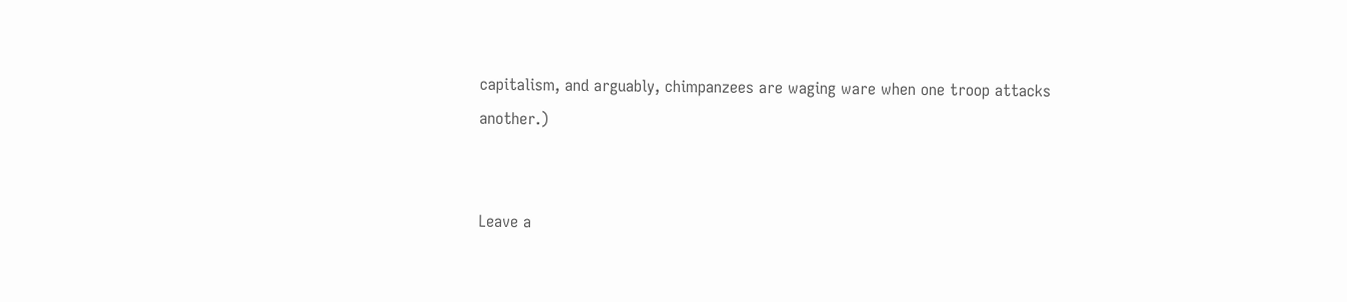capitalism, and arguably, chimpanzees are waging ware when one troop attacks another.)


Leave a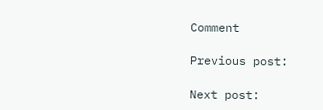Comment

Previous post:

Next post: